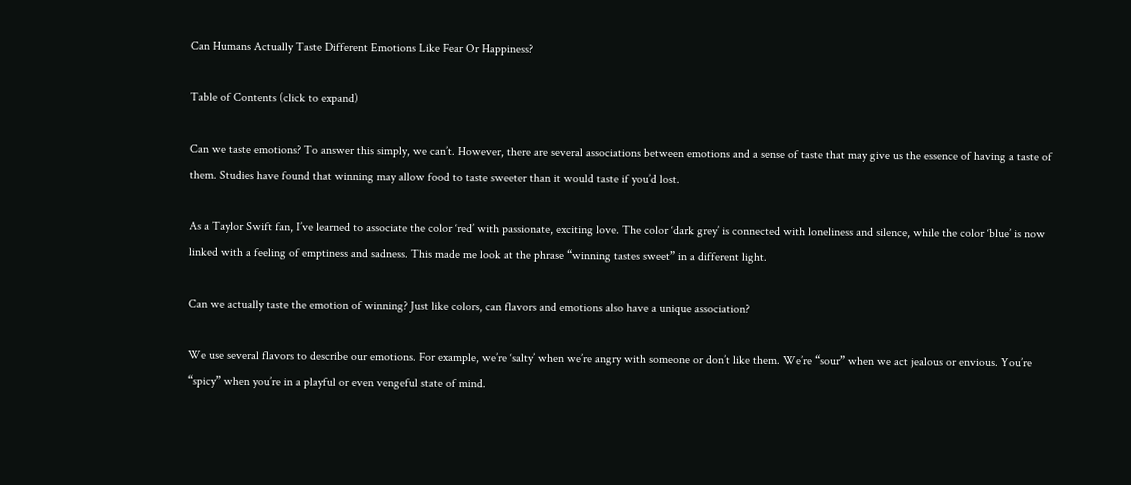Can Humans Actually Taste Different Emotions Like Fear Or Happiness?

Table of Contents (click to expand)

Can we taste emotions? To answer this simply, we can’t. However, there are several associations between emotions and a sense of taste that may give us the essence of having a taste of them. Studies have found that winning may allow food to taste sweeter than it would taste if you’d lost.

As a Taylor Swift fan, I’ve learned to associate the color ‘red’ with passionate, exciting love. The color ‘dark grey’ is connected with loneliness and silence, while the color ‘blue’ is now linked with a feeling of emptiness and sadness. This made me look at the phrase “winning tastes sweet” in a different light.

Can we actually taste the emotion of winning? Just like colors, can flavors and emotions also have a unique association?

We use several flavors to describe our emotions. For example, we’re ‘salty’ when we’re angry with someone or don’t like them. We’re “sour” when we act jealous or envious. You’re “spicy” when you’re in a playful or even vengeful state of mind.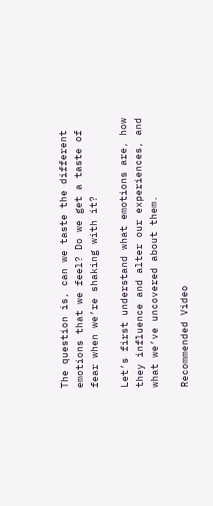The question is, can we taste the different emotions that we feel? Do we get a taste of fear when we’re shaking with it?

Let’s first understand what emotions are, how they influence and alter our experiences, and what we’ve uncovered about them.

Recommended Video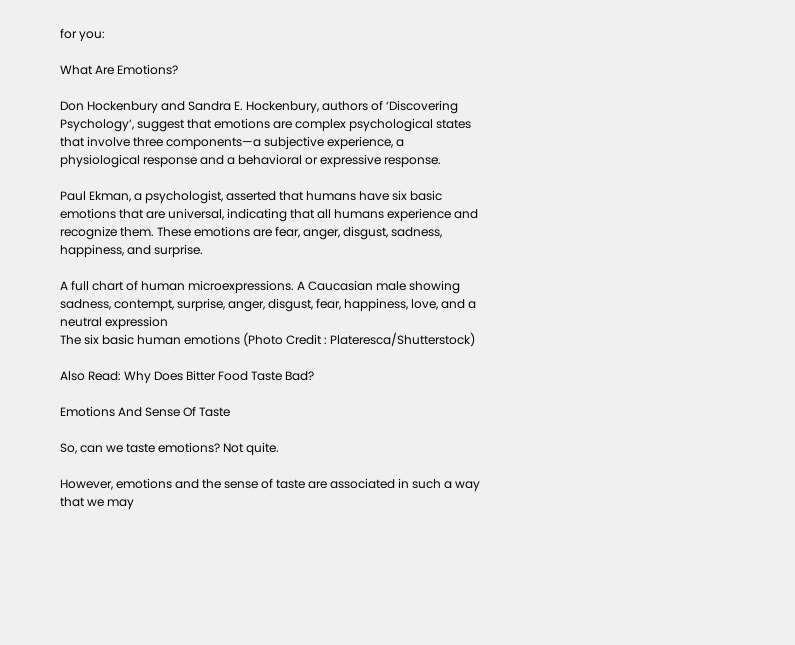for you:

What Are Emotions?

Don Hockenbury and Sandra E. Hockenbury, authors of ‘Discovering Psychology’, suggest that emotions are complex psychological states that involve three components—a subjective experience, a physiological response and a behavioral or expressive response.

Paul Ekman, a psychologist, asserted that humans have six basic emotions that are universal, indicating that all humans experience and recognize them. These emotions are fear, anger, disgust, sadness, happiness, and surprise.

A full chart of human microexpressions. A Caucasian male showing sadness, contempt, surprise, anger, disgust, fear, happiness, love, and a neutral expression
The six basic human emotions (Photo Credit : Plateresca/Shutterstock)

Also Read: Why Does Bitter Food Taste Bad?

Emotions And Sense Of Taste

So, can we taste emotions? Not quite.

However, emotions and the sense of taste are associated in such a way that we may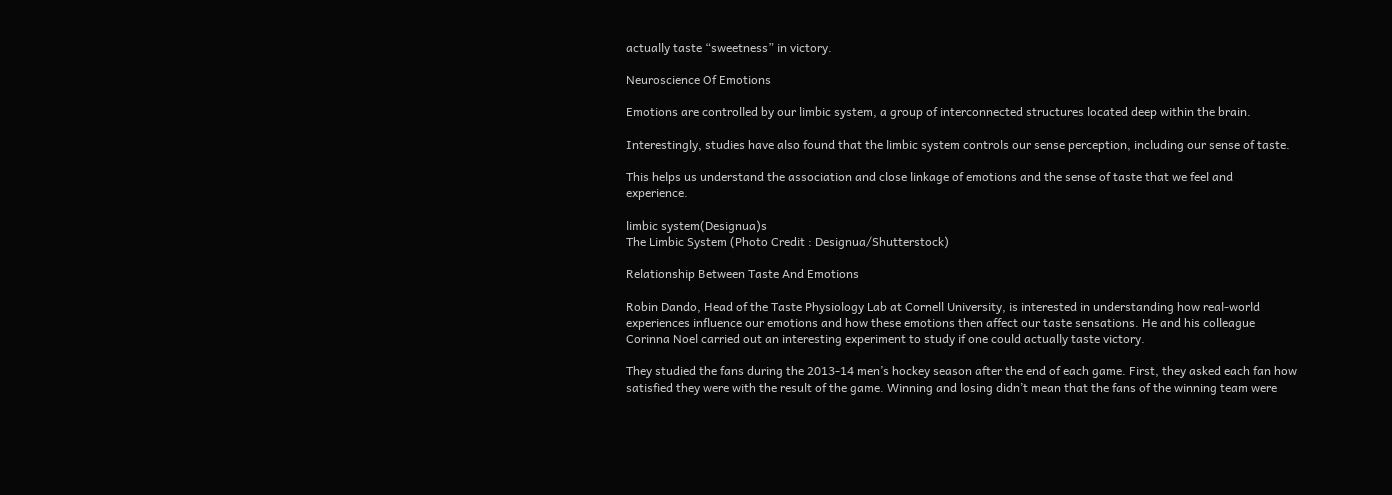actually taste “sweetness” in victory.

Neuroscience Of Emotions

Emotions are controlled by our limbic system, a group of interconnected structures located deep within the brain.

Interestingly, studies have also found that the limbic system controls our sense perception, including our sense of taste.

This helps us understand the association and close linkage of emotions and the sense of taste that we feel and experience.

limbic system(Designua)s
The Limbic System (Photo Credit : Designua/Shutterstock)

Relationship Between Taste And Emotions

Robin Dando, Head of the Taste Physiology Lab at Cornell University, is interested in understanding how real-world experiences influence our emotions and how these emotions then affect our taste sensations. He and his colleague Corinna Noel carried out an interesting experiment to study if one could actually taste victory.

They studied the fans during the 2013-14 men’s hockey season after the end of each game. First, they asked each fan how satisfied they were with the result of the game. Winning and losing didn’t mean that the fans of the winning team were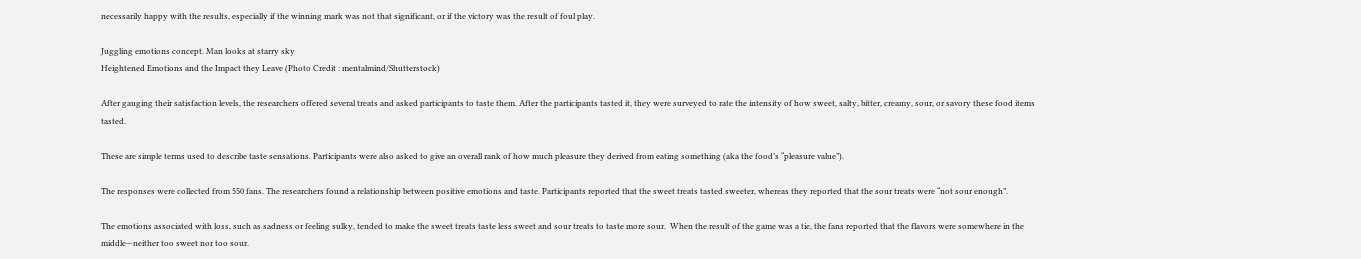necessarily happy with the results, especially if the winning mark was not that significant, or if the victory was the result of foul play.

Juggling emotions concept. Man looks at starry sky
Heightened Emotions and the Impact they Leave (Photo Credit : mentalmind/Shutterstock)

After gauging their satisfaction levels, the researchers offered several treats and asked participants to taste them. After the participants tasted it, they were surveyed to rate the intensity of how sweet, salty, bitter, creamy, sour, or savory these food items tasted.

These are simple terms used to describe taste sensations. Participants were also asked to give an overall rank of how much pleasure they derived from eating something (aka the food’s “pleasure value”).

The responses were collected from 550 fans. The researchers found a relationship between positive emotions and taste. Participants reported that the sweet treats tasted sweeter, whereas they reported that the sour treats were “not sour enough”.

The emotions associated with loss, such as sadness or feeling sulky, tended to make the sweet treats taste less sweet and sour treats to taste more sour.  When the result of the game was a tie, the fans reported that the flavors were somewhere in the middle—neither too sweet nor too sour.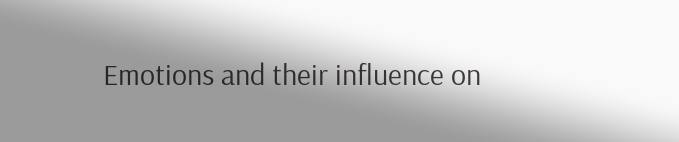Emotions and their influence on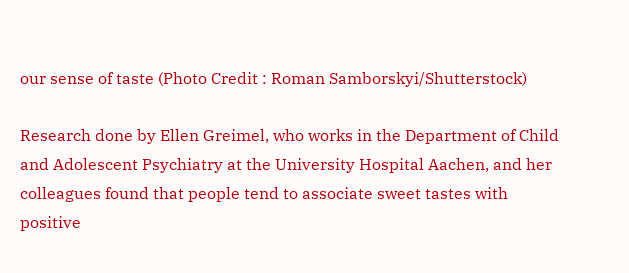our sense of taste (Photo Credit : Roman Samborskyi/Shutterstock)

Research done by Ellen Greimel, who works in the Department of Child and Adolescent Psychiatry at the University Hospital Aachen, and her colleagues found that people tend to associate sweet tastes with positive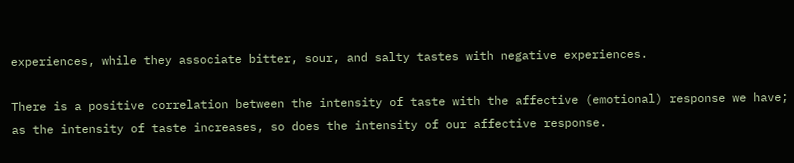experiences, while they associate bitter, sour, and salty tastes with negative experiences.

There is a positive correlation between the intensity of taste with the affective (emotional) response we have; as the intensity of taste increases, so does the intensity of our affective response.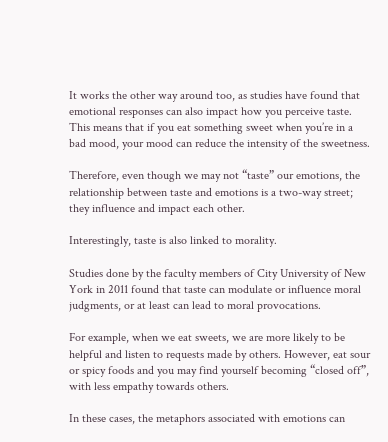It works the other way around too, as studies have found that emotional responses can also impact how you perceive taste. This means that if you eat something sweet when you’re in a bad mood, your mood can reduce the intensity of the sweetness.

Therefore, even though we may not “taste” our emotions, the relationship between taste and emotions is a two-way street; they influence and impact each other.

Interestingly, taste is also linked to morality.

Studies done by the faculty members of City University of New York in 2011 found that taste can modulate or influence moral judgments, or at least can lead to moral provocations.

For example, when we eat sweets, we are more likely to be helpful and listen to requests made by others. However, eat sour or spicy foods and you may find yourself becoming “closed off”, with less empathy towards others.

In these cases, the metaphors associated with emotions can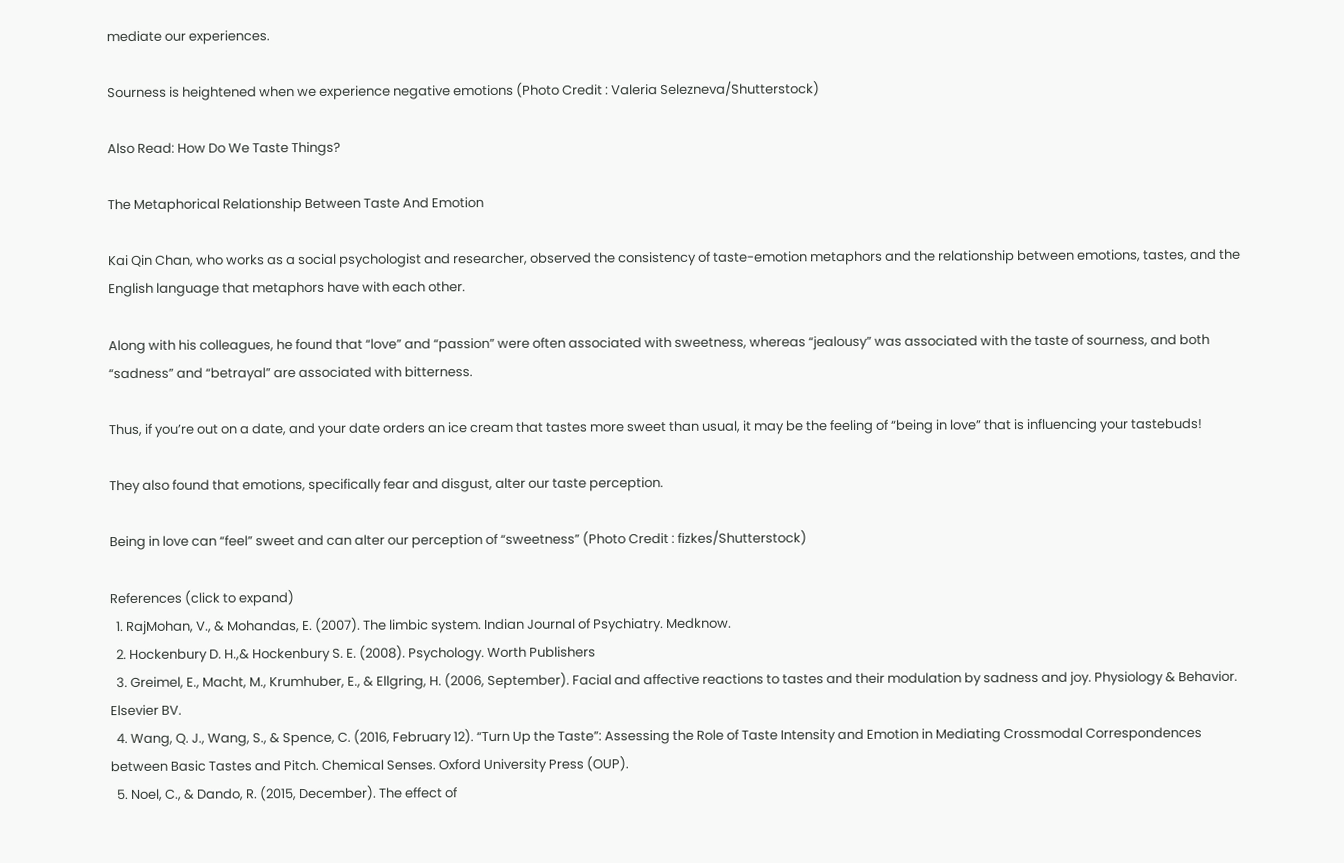mediate our experiences.

Sourness is heightened when we experience negative emotions (Photo Credit : Valeria Selezneva/Shutterstock)

Also Read: How Do We Taste Things?

The Metaphorical Relationship Between Taste And Emotion

Kai Qin Chan, who works as a social psychologist and researcher, observed the consistency of taste-emotion metaphors and the relationship between emotions, tastes, and the English language that metaphors have with each other.

Along with his colleagues, he found that “love” and “passion” were often associated with sweetness, whereas “jealousy” was associated with the taste of sourness, and both “sadness” and “betrayal” are associated with bitterness.

Thus, if you’re out on a date, and your date orders an ice cream that tastes more sweet than usual, it may be the feeling of “being in love” that is influencing your tastebuds!

They also found that emotions, specifically fear and disgust, alter our taste perception.

Being in love can “feel” sweet and can alter our perception of “sweetness” (Photo Credit : fizkes/Shutterstock)

References (click to expand)
  1. RajMohan, V., & Mohandas, E. (2007). The limbic system. Indian Journal of Psychiatry. Medknow.
  2. Hockenbury D. H.,& Hockenbury S. E. (2008). Psychology. Worth Publishers
  3. Greimel, E., Macht, M., Krumhuber, E., & Ellgring, H. (2006, September). Facial and affective reactions to tastes and their modulation by sadness and joy. Physiology & Behavior. Elsevier BV.
  4. Wang, Q. J., Wang, S., & Spence, C. (2016, February 12). “Turn Up the Taste”: Assessing the Role of Taste Intensity and Emotion in Mediating Crossmodal Correspondences between Basic Tastes and Pitch. Chemical Senses. Oxford University Press (OUP).
  5. Noel, C., & Dando, R. (2015, December). The effect of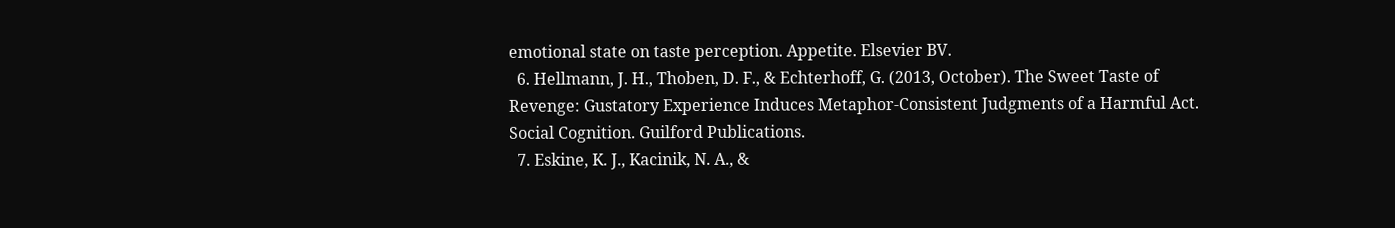emotional state on taste perception. Appetite. Elsevier BV.
  6. Hellmann, J. H., Thoben, D. F., & Echterhoff, G. (2013, October). The Sweet Taste of Revenge: Gustatory Experience Induces Metaphor-Consistent Judgments of a Harmful Act. Social Cognition. Guilford Publications.
  7. Eskine, K. J., Kacinik, N. A., &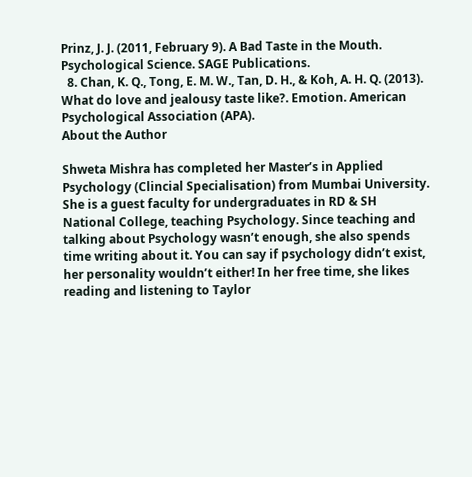Prinz, J. J. (2011, February 9). A Bad Taste in the Mouth. Psychological Science. SAGE Publications.
  8. Chan, K. Q., Tong, E. M. W., Tan, D. H., & Koh, A. H. Q. (2013). What do love and jealousy taste like?. Emotion. American Psychological Association (APA).
About the Author

Shweta Mishra has completed her Master’s in Applied Psychology (Clincial Specialisation) from Mumbai University. She is a guest faculty for undergraduates in RD & SH National College, teaching Psychology. Since teaching and talking about Psychology wasn’t enough, she also spends time writing about it. You can say if psychology didn’t exist, her personality wouldn’t either! In her free time, she likes reading and listening to Taylor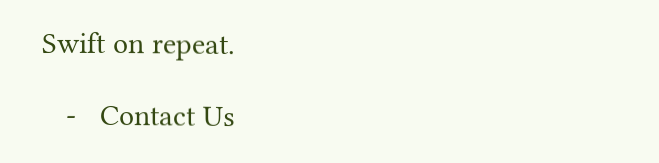Swift on repeat.

   -   Contact Us